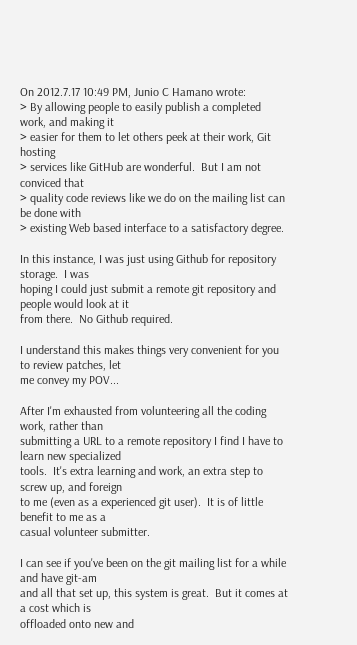On 2012.7.17 10:49 PM, Junio C Hamano wrote:
> By allowing people to easily publish a completed work, and making it
> easier for them to let others peek at their work, Git hosting
> services like GitHub are wonderful.  But I am not conviced that
> quality code reviews like we do on the mailing list can be done with
> existing Web based interface to a satisfactory degree.

In this instance, I was just using Github for repository storage.  I was
hoping I could just submit a remote git repository and people would look at it
from there.  No Github required.

I understand this makes things very convenient for you to review patches, let
me convey my POV...

After I'm exhausted from volunteering all the coding work, rather than
submitting a URL to a remote repository I find I have to learn new specialized
tools.  It's extra learning and work, an extra step to screw up, and foreign
to me (even as a experienced git user).  It is of little benefit to me as a
casual volunteer submitter.

I can see if you've been on the git mailing list for a while and have git-am
and all that set up, this system is great.  But it comes at a cost which is
offloaded onto new and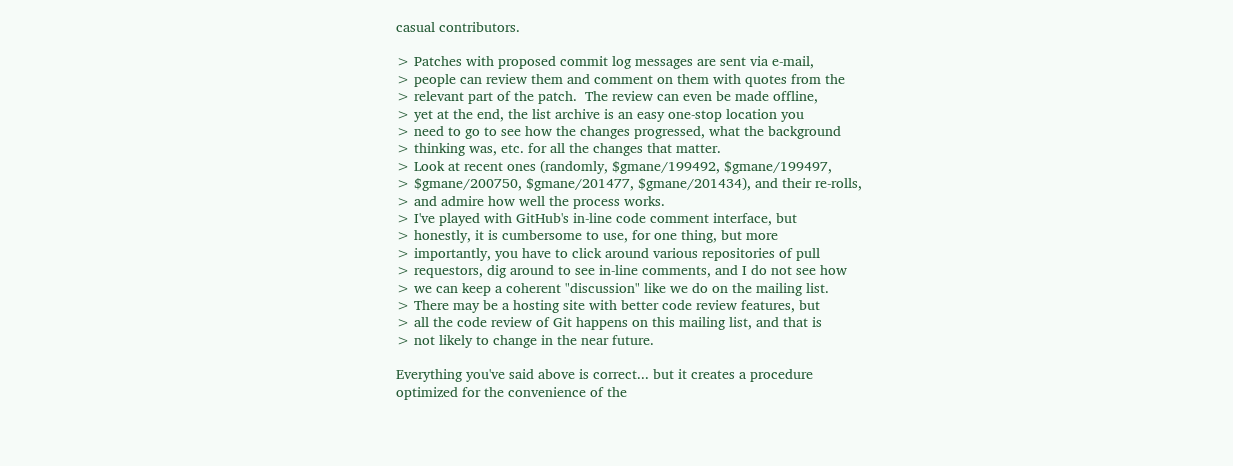casual contributors.

> Patches with proposed commit log messages are sent via e-mail,
> people can review them and comment on them with quotes from the
> relevant part of the patch.  The review can even be made offline,
> yet at the end, the list archive is an easy one-stop location you
> need to go to see how the changes progressed, what the background
> thinking was, etc. for all the changes that matter.
> Look at recent ones (randomly, $gmane/199492, $gmane/199497,
> $gmane/200750, $gmane/201477, $gmane/201434), and their re-rolls,
> and admire how well the process works.
> I've played with GitHub's in-line code comment interface, but
> honestly, it is cumbersome to use, for one thing, but more
> importantly, you have to click around various repositories of pull
> requestors, dig around to see in-line comments, and I do not see how
> we can keep a coherent "discussion" like we do on the mailing list.
> There may be a hosting site with better code review features, but
> all the code review of Git happens on this mailing list, and that is
> not likely to change in the near future.

Everything you've said above is correct... but it creates a procedure
optimized for the convenience of the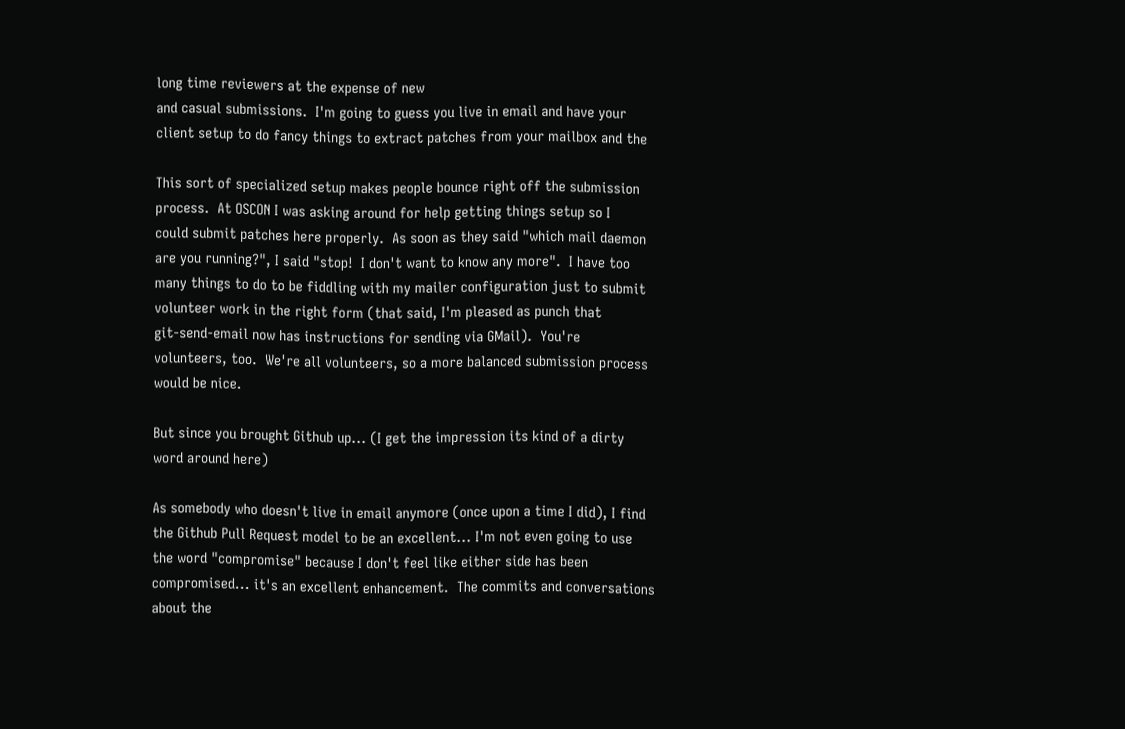long time reviewers at the expense of new
and casual submissions.  I'm going to guess you live in email and have your
client setup to do fancy things to extract patches from your mailbox and the

This sort of specialized setup makes people bounce right off the submission
process.  At OSCON I was asking around for help getting things setup so I
could submit patches here properly.  As soon as they said "which mail daemon
are you running?", I said "stop!  I don't want to know any more".  I have too
many things to do to be fiddling with my mailer configuration just to submit
volunteer work in the right form (that said, I'm pleased as punch that
git-send-email now has instructions for sending via GMail).  You're
volunteers, too.  We're all volunteers, so a more balanced submission process
would be nice.

But since you brought Github up... (I get the impression its kind of a dirty
word around here)

As somebody who doesn't live in email anymore (once upon a time I did), I find
the Github Pull Request model to be an excellent... I'm not even going to use
the word "compromise" because I don't feel like either side has been
compromised... it's an excellent enhancement.  The commits and conversations
about the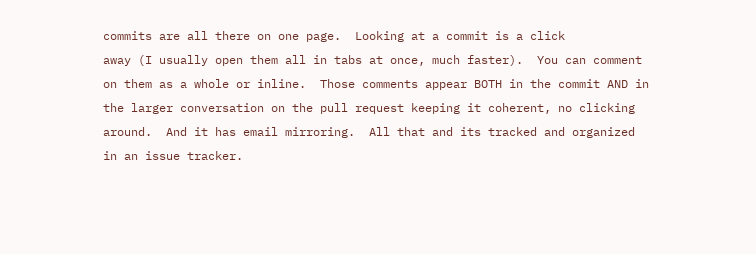commits are all there on one page.  Looking at a commit is a click
away (I usually open them all in tabs at once, much faster).  You can comment
on them as a whole or inline.  Those comments appear BOTH in the commit AND in
the larger conversation on the pull request keeping it coherent, no clicking
around.  And it has email mirroring.  All that and its tracked and organized
in an issue tracker.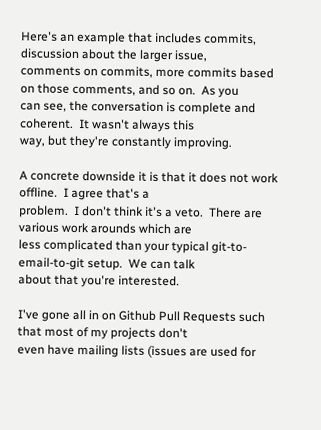Here's an example that includes commits, discussion about the larger issue,
comments on commits, more commits based on those comments, and so on.  As you
can see, the conversation is complete and coherent.  It wasn't always this
way, but they're constantly improving.

A concrete downside it is that it does not work offline.  I agree that's a
problem.  I don't think it's a veto.  There are various work arounds which are
less complicated than your typical git-to-email-to-git setup.  We can talk
about that you're interested.

I've gone all in on Github Pull Requests such that most of my projects don't
even have mailing lists (issues are used for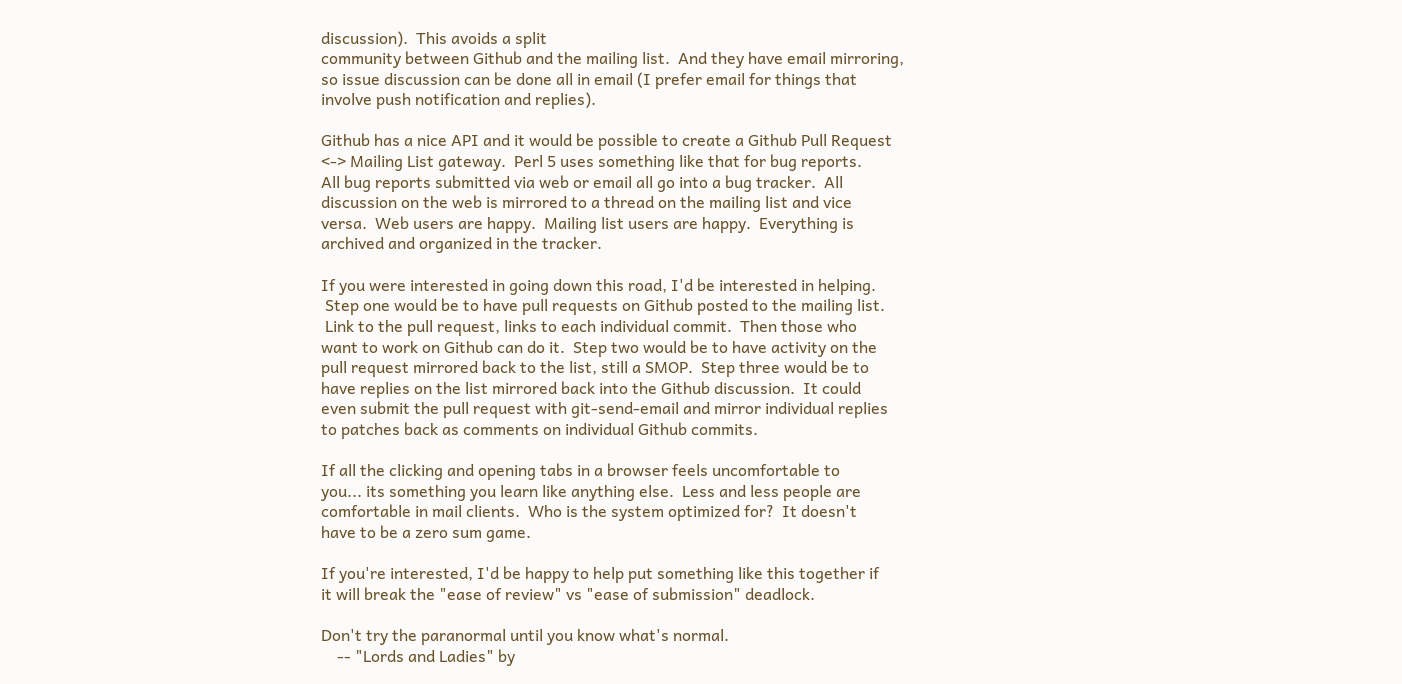discussion).  This avoids a split
community between Github and the mailing list.  And they have email mirroring,
so issue discussion can be done all in email (I prefer email for things that
involve push notification and replies).

Github has a nice API and it would be possible to create a Github Pull Request
<-> Mailing List gateway.  Perl 5 uses something like that for bug reports.
All bug reports submitted via web or email all go into a bug tracker.  All
discussion on the web is mirrored to a thread on the mailing list and vice
versa.  Web users are happy.  Mailing list users are happy.  Everything is
archived and organized in the tracker.

If you were interested in going down this road, I'd be interested in helping.
 Step one would be to have pull requests on Github posted to the mailing list.
 Link to the pull request, links to each individual commit.  Then those who
want to work on Github can do it.  Step two would be to have activity on the
pull request mirrored back to the list, still a SMOP.  Step three would be to
have replies on the list mirrored back into the Github discussion.  It could
even submit the pull request with git-send-email and mirror individual replies
to patches back as comments on individual Github commits.

If all the clicking and opening tabs in a browser feels uncomfortable to
you... its something you learn like anything else.  Less and less people are
comfortable in mail clients.  Who is the system optimized for?  It doesn't
have to be a zero sum game.

If you're interested, I'd be happy to help put something like this together if
it will break the "ease of review" vs "ease of submission" deadlock.

Don't try the paranormal until you know what's normal.
    -- "Lords and Ladies" by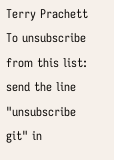Terry Prachett
To unsubscribe from this list: send the line "unsubscribe git" in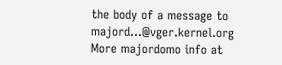the body of a message to majord...@vger.kernel.org
More majordomo info at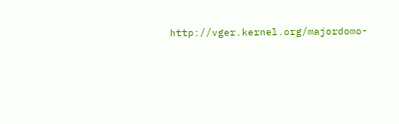http://vger.kernel.org/majordomo-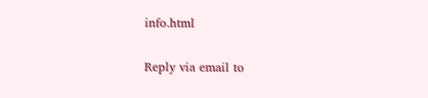info.html

Reply via email to